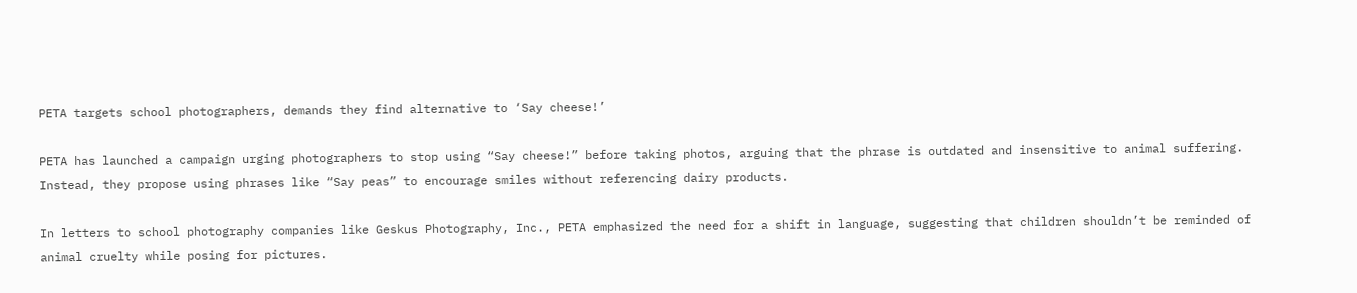PETA targets school photographers, demands they find alternative to ‘Say cheese!’

PETA has launched a campaign urging photographers to stop using “Say cheese!” before taking photos, arguing that the phrase is outdated and insensitive to animal suffering. Instead, they propose using phrases like “Say peas” to encourage smiles without referencing dairy products.

In letters to school photography companies like Geskus Photography, Inc., PETA emphasized the need for a shift in language, suggesting that children shouldn’t be reminded of animal cruelty while posing for pictures.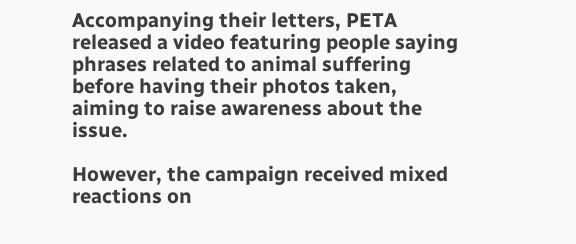Accompanying their letters, PETA released a video featuring people saying phrases related to animal suffering before having their photos taken, aiming to raise awareness about the issue.

However, the campaign received mixed reactions on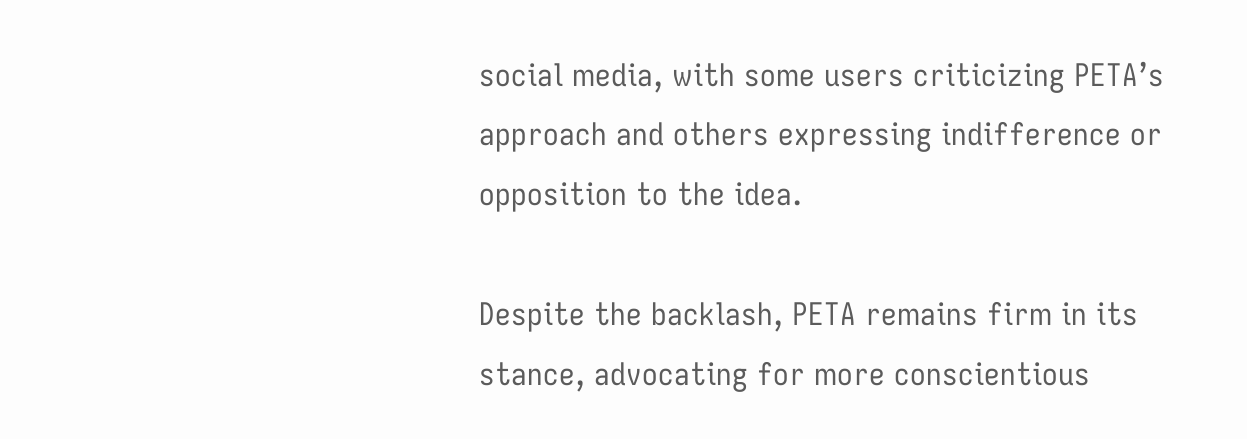social media, with some users criticizing PETA’s approach and others expressing indifference or opposition to the idea.

Despite the backlash, PETA remains firm in its stance, advocating for more conscientious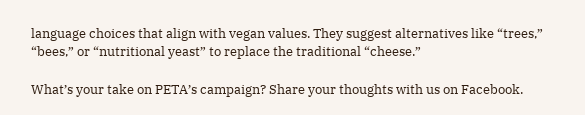language choices that align with vegan values. They suggest alternatives like “trees,” “bees,” or “nutritional yeast” to replace the traditional “cheese.”

What’s your take on PETA’s campaign? Share your thoughts with us on Facebook.